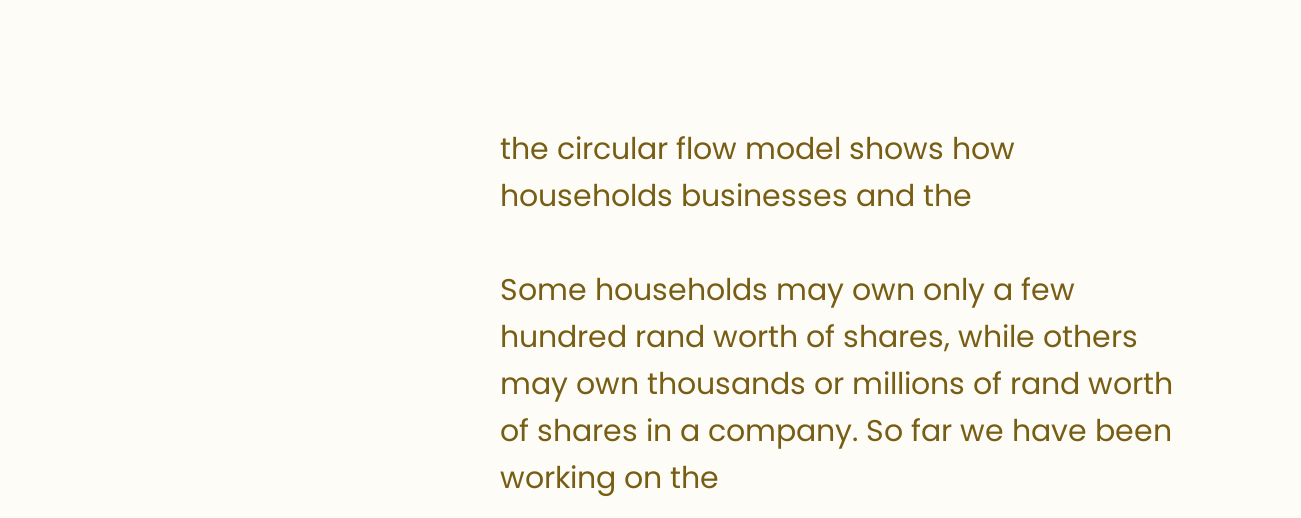the circular flow model shows how households businesses and the

Some households may own only a few hundred rand worth of shares, while others may own thousands or millions of rand worth of shares in a company. So far we have been working on the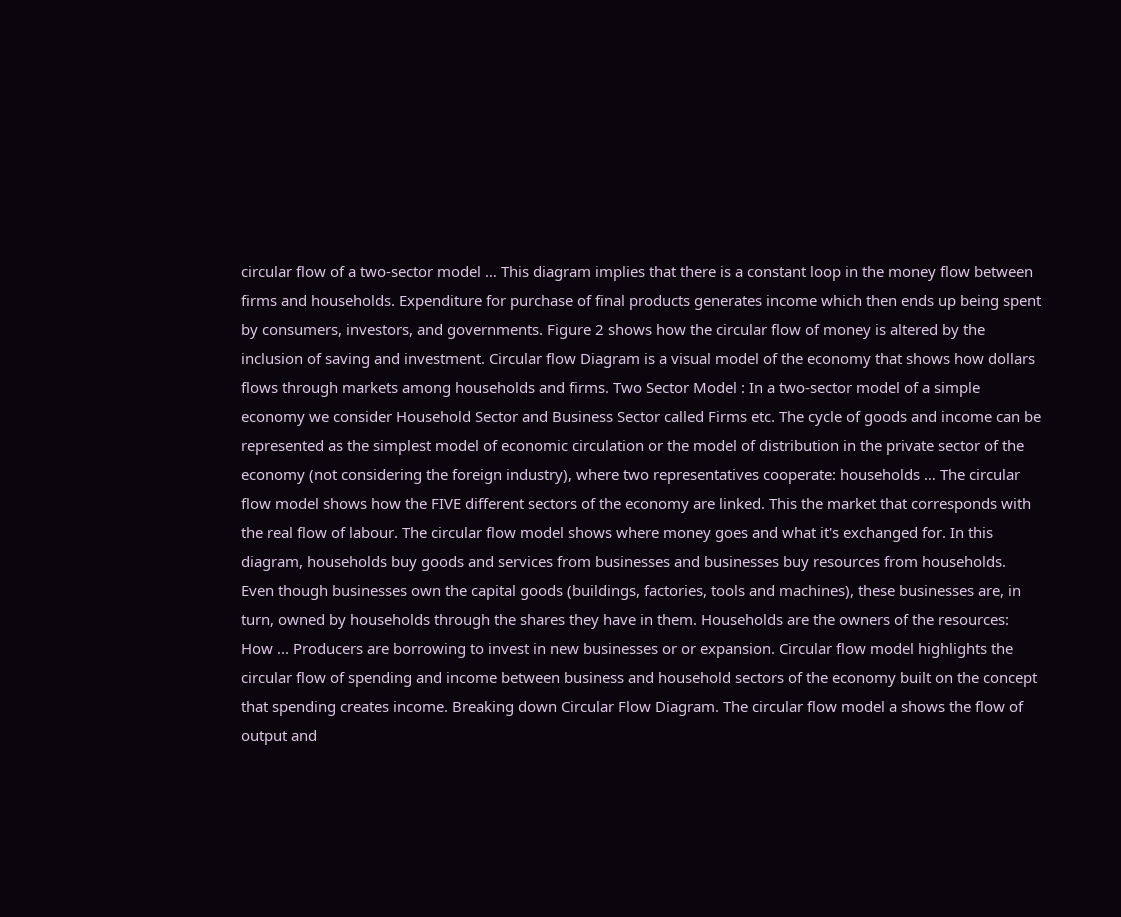circular flow of a two-sector model … This diagram implies that there is a constant loop in the money flow between firms and households. Expenditure for purchase of final products generates income which then ends up being spent by consumers, investors, and governments. Figure 2 shows how the circular flow of money is altered by the inclusion of saving and investment. Circular flow Diagram is a visual model of the economy that shows how dollars flows through markets among households and firms. Two Sector Model : In a two-sector model of a simple economy we consider Household Sector and Business Sector called Firms etc. The cycle of goods and income can be represented as the simplest model of economic circulation or the model of distribution in the private sector of the economy (not considering the foreign industry), where two representatives cooperate: households … The circular flow model shows how the FIVE different sectors of the economy are linked. This the market that corresponds with the real flow of labour. The circular flow model shows where money goes and what it's exchanged for. In this diagram, households buy goods and services from businesses and businesses buy resources from households. Even though businesses own the capital goods (buildings, factories, tools and machines), these businesses are, in turn, owned by households through the shares they have in them. Households are the owners of the resources: How ... Producers are borrowing to invest in new businesses or or expansion. Circular flow model highlights the circular flow of spending and income between business and household sectors of the economy built on the concept that spending creates income. Breaking down Circular Flow Diagram. The circular flow model a shows the flow of output and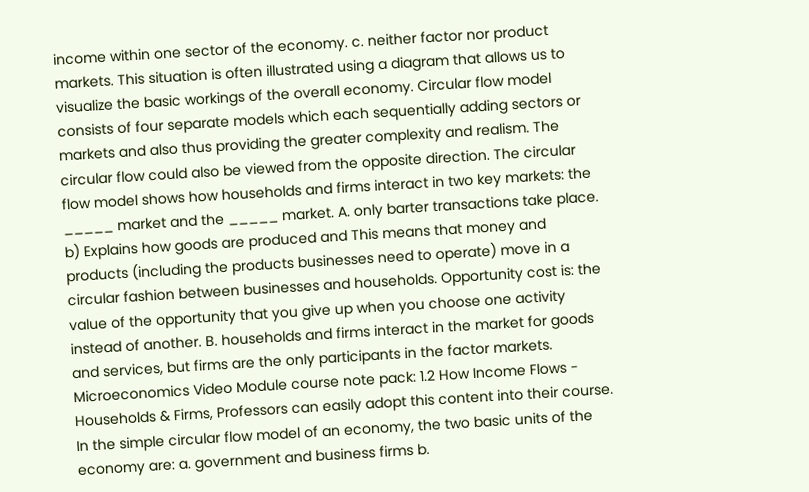income within one sector of the economy. c. neither factor nor product markets. This situation is often illustrated using a diagram that allows us to visualize the basic workings of the overall economy. Circular flow model consists of four separate models which each sequentially adding sectors or markets and also thus providing the greater complexity and realism. The circular flow could also be viewed from the opposite direction. The circular flow model shows how households and firms interact in two key markets: the _____ market and the _____ market. A. only barter transactions take place. b) Explains how goods are produced and This means that money and products (including the products businesses need to operate) move in a circular fashion between businesses and households. Opportunity cost is: the value of the opportunity that you give up when you choose one activity instead of another. B. households and firms interact in the market for goods and services, but firms are the only participants in the factor markets. Microeconomics Video Module course note pack: 1.2 How Income Flows - Households & Firms, Professors can easily adopt this content into their course. In the simple circular flow model of an economy, the two basic units of the economy are: a. government and business firms b.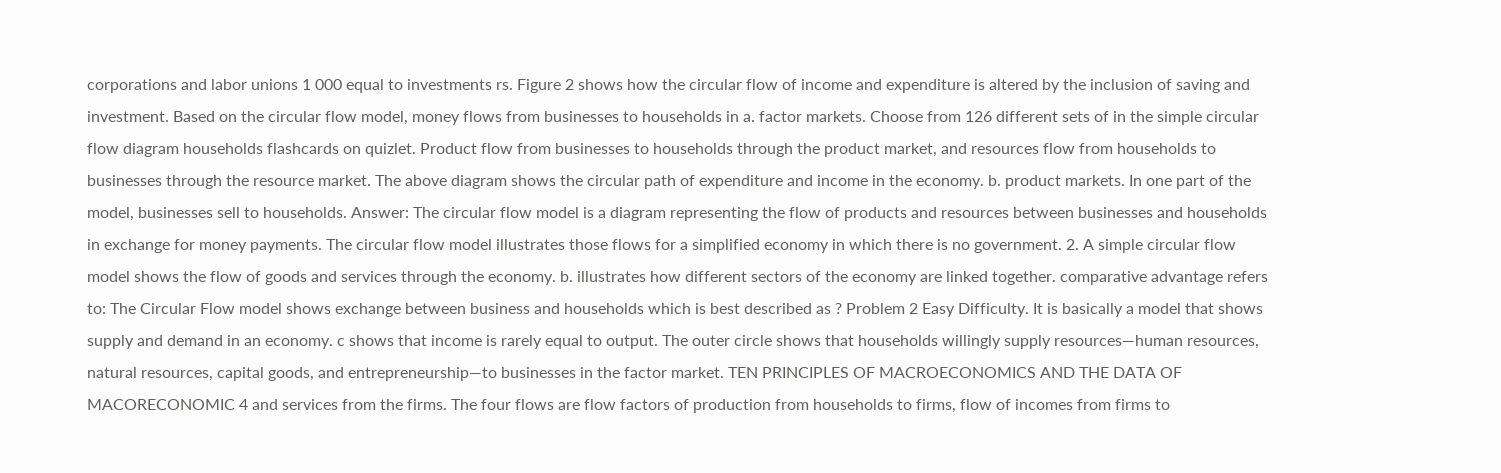corporations and labor unions 1 000 equal to investments rs. Figure 2 shows how the circular flow of income and expenditure is altered by the inclusion of saving and investment. Based on the circular flow model, money flows from businesses to households in a. factor markets. Choose from 126 different sets of in the simple circular flow diagram households flashcards on quizlet. Product flow from businesses to households through the product market, and resources flow from households to businesses through the resource market. The above diagram shows the circular path of expenditure and income in the economy. b. product markets. In one part of the model, businesses sell to households. Answer: The circular flow model is a diagram representing the flow of products and resources between businesses and households in exchange for money payments. The circular flow model illustrates those flows for a simplified economy in which there is no government. 2. A simple circular flow model shows the flow of goods and services through the economy. b. illustrates how different sectors of the economy are linked together. comparative advantage refers to: The Circular Flow model shows exchange between business and households which is best described as ? Problem 2 Easy Difficulty. It is basically a model that shows supply and demand in an economy. c shows that income is rarely equal to output. The outer circle shows that households willingly supply resources—human resources, natural resources, capital goods, and entrepreneurship—to businesses in the factor market. TEN PRINCIPLES OF MACROECONOMICS AND THE DATA OF MACORECONOMIC 4 and services from the firms. The four flows are flow factors of production from households to firms, flow of incomes from firms to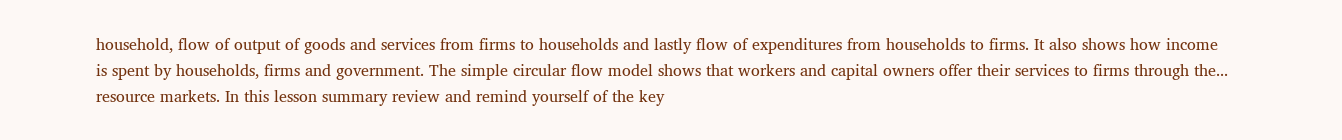household, flow of output of goods and services from firms to households and lastly flow of expenditures from households to firms. It also shows how income is spent by households, firms and government. The simple circular flow model shows that workers and capital owners offer their services to firms through the... resource markets. In this lesson summary review and remind yourself of the key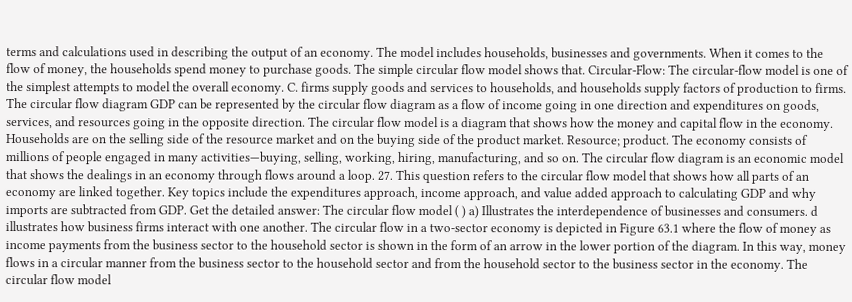terms and calculations used in describing the output of an economy. The model includes households, businesses and governments. When it comes to the flow of money, the households spend money to purchase goods. The simple circular flow model shows that. Circular-Flow: The circular-flow model is one of the simplest attempts to model the overall economy. C. firms supply goods and services to households, and households supply factors of production to firms. The circular flow diagram GDP can be represented by the circular flow diagram as a flow of income going in one direction and expenditures on goods, services, and resources going in the opposite direction. The circular flow model is a diagram that shows how the money and capital flow in the economy. Households are on the selling side of the resource market and on the buying side of the product market. Resource; product. The economy consists of millions of people engaged in many activities—buying, selling, working, hiring, manufacturing, and so on. The circular flow diagram is an economic model that shows the dealings in an economy through flows around a loop. 27. This question refers to the circular flow model that shows how all parts of an economy are linked together. Key topics include the expenditures approach, income approach, and value added approach to calculating GDP and why imports are subtracted from GDP. Get the detailed answer: The circular flow model ( ) a) Illustrates the interdependence of businesses and consumers. d illustrates how business firms interact with one another. The circular flow in a two-sector economy is depicted in Figure 63.1 where the flow of money as income payments from the business sector to the household sector is shown in the form of an arrow in the lower portion of the diagram. In this way, money flows in a circular manner from the business sector to the household sector and from the household sector to the business sector in the economy. The circular flow model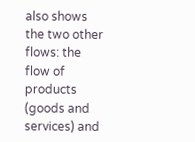also shows the two other flows: the flow of products (goods and services) and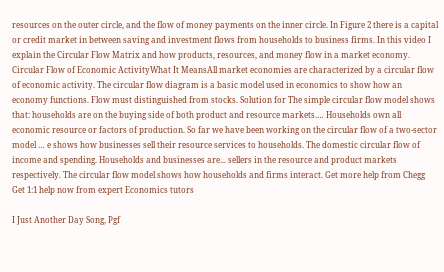resources on the outer circle, and the flow of money payments on the inner circle. In Figure 2 there is a capital or credit market in between saving and investment flows from households to business firms. In this video I explain the Circular Flow Matrix and how products, resources, and money flow in a market economy. Circular Flow of Economic ActivityWhat It MeansAll market economies are characterized by a circular flow of economic activity. The circular flow diagram is a basic model used in economics to show how an economy functions. Flow must distinguished from stocks. Solution for The simple circular flow model shows that: households are on the buying side of both product and resource markets.… Households own all economic resource or factors of production. So far we have been working on the circular flow of a two-sector model … e shows how businesses sell their resource services to households. The domestic circular flow of income and spending. Households and businesses are... sellers in the resource and product markets respectively. The circular flow model shows how households and firms interact. Get more help from Chegg Get 1:1 help now from expert Economics tutors

I Just Another Day Song, Pgf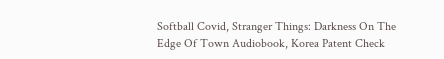Softball Covid, Stranger Things: Darkness On The Edge Of Town Audiobook, Korea Patent Check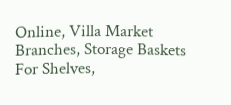Online, Villa Market Branches, Storage Baskets For Shelves,